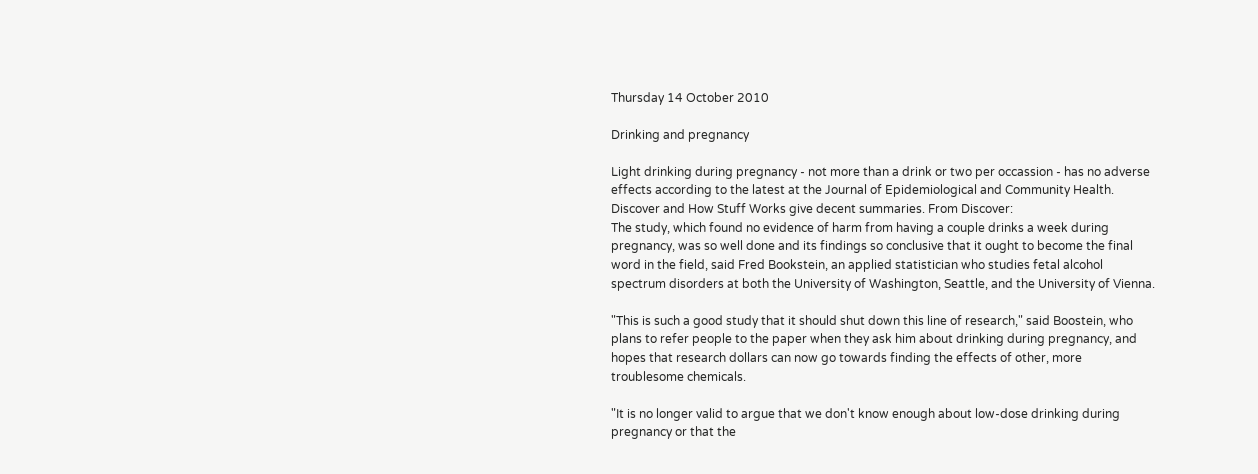Thursday 14 October 2010

Drinking and pregnancy

Light drinking during pregnancy - not more than a drink or two per occassion - has no adverse effects according to the latest at the Journal of Epidemiological and Community Health. Discover and How Stuff Works give decent summaries. From Discover:
The study, which found no evidence of harm from having a couple drinks a week during pregnancy, was so well done and its findings so conclusive that it ought to become the final word in the field, said Fred Bookstein, an applied statistician who studies fetal alcohol spectrum disorders at both the University of Washington, Seattle, and the University of Vienna.

"This is such a good study that it should shut down this line of research," said Boostein, who plans to refer people to the paper when they ask him about drinking during pregnancy, and hopes that research dollars can now go towards finding the effects of other, more troublesome chemicals.

"It is no longer valid to argue that we don't know enough about low-dose drinking during pregnancy or that the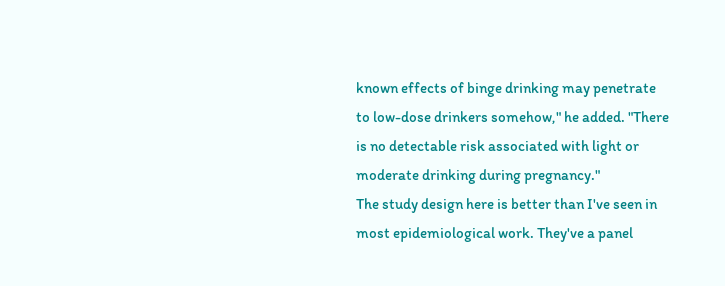known effects of binge drinking may penetrate to low-dose drinkers somehow," he added. "There is no detectable risk associated with light or moderate drinking during pregnancy."
The study design here is better than I've seen in most epidemiological work. They've a panel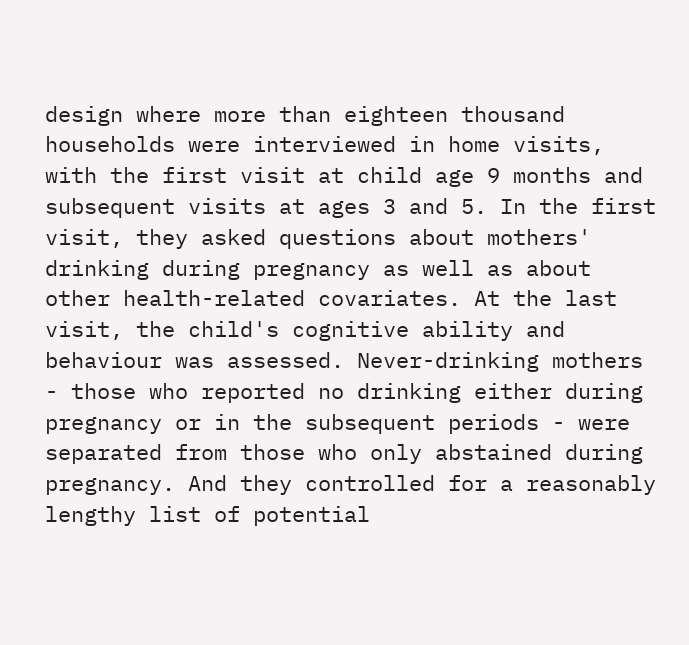design where more than eighteen thousand households were interviewed in home visits, with the first visit at child age 9 months and subsequent visits at ages 3 and 5. In the first visit, they asked questions about mothers' drinking during pregnancy as well as about other health-related covariates. At the last visit, the child's cognitive ability and behaviour was assessed. Never-drinking mothers - those who reported no drinking either during pregnancy or in the subsequent periods - were separated from those who only abstained during pregnancy. And they controlled for a reasonably lengthy list of potential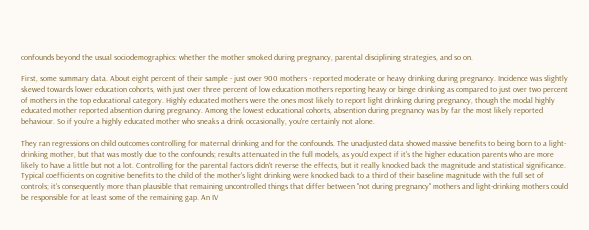confounds beyond the usual sociodemographics: whether the mother smoked during pregnancy, parental disciplining strategies, and so on.

First, some summary data. About eight percent of their sample - just over 900 mothers - reported moderate or heavy drinking during pregnancy. Incidence was slightly skewed towards lower education cohorts, with just over three percent of low education mothers reporting heavy or binge drinking as compared to just over two percent of mothers in the top educational category. Highly educated mothers were the ones most likely to report light drinking during pregnancy, though the modal highly educated mother reported absention during pregnancy. Among the lowest educational cohorts, absention during pregnancy was by far the most likely reported behaviour. So if you're a highly educated mother who sneaks a drink occasionally, you're certainly not alone.

They ran regressions on child outcomes controlling for maternal drinking and for the confounds. The unadjusted data showed massive benefits to being born to a light-drinking mother, but that was mostly due to the confounds; results attenuated in the full models, as you'd expect if it's the higher education parents who are more likely to have a little but not a lot. Controlling for the parental factors didn't reverse the effects, but it really knocked back the magnitude and statistical significance. Typical coefficients on cognitive benefits to the child of the mother's light drinking were knocked back to a third of their baseline magnitude with the full set of controls; it's consequently more than plausible that remaining uncontrolled things that differ between "not during pregnancy" mothers and light-drinking mothers could be responsible for at least some of the remaining gap. An IV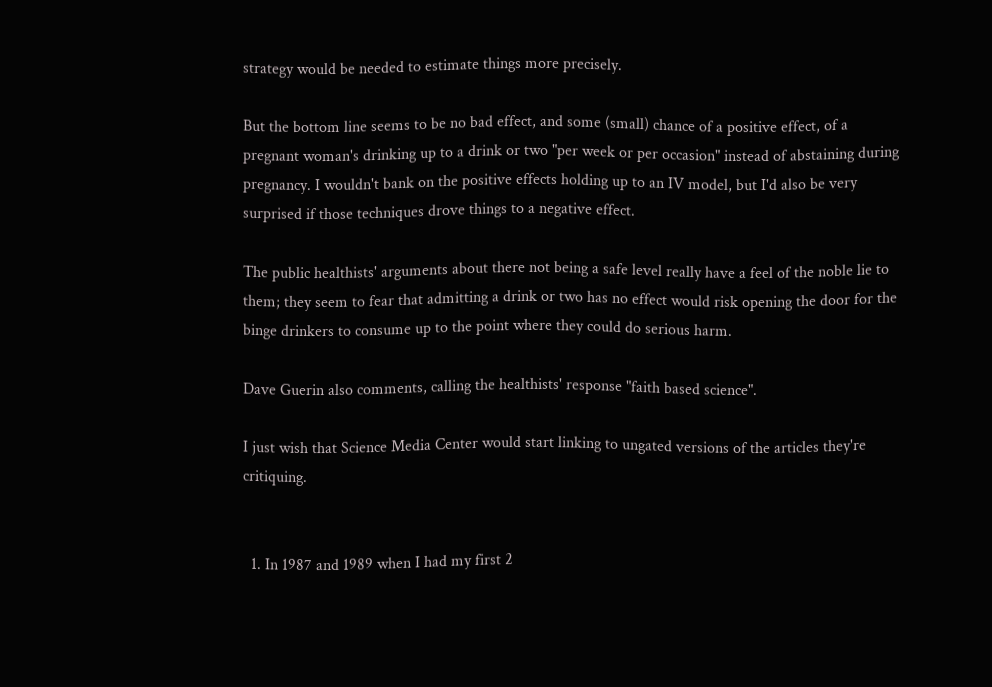strategy would be needed to estimate things more precisely.

But the bottom line seems to be no bad effect, and some (small) chance of a positive effect, of a pregnant woman's drinking up to a drink or two "per week or per occasion" instead of abstaining during pregnancy. I wouldn't bank on the positive effects holding up to an IV model, but I'd also be very surprised if those techniques drove things to a negative effect.

The public healthists' arguments about there not being a safe level really have a feel of the noble lie to them; they seem to fear that admitting a drink or two has no effect would risk opening the door for the binge drinkers to consume up to the point where they could do serious harm.

Dave Guerin also comments, calling the healthists' response "faith based science".

I just wish that Science Media Center would start linking to ungated versions of the articles they're critiquing.


  1. In 1987 and 1989 when I had my first 2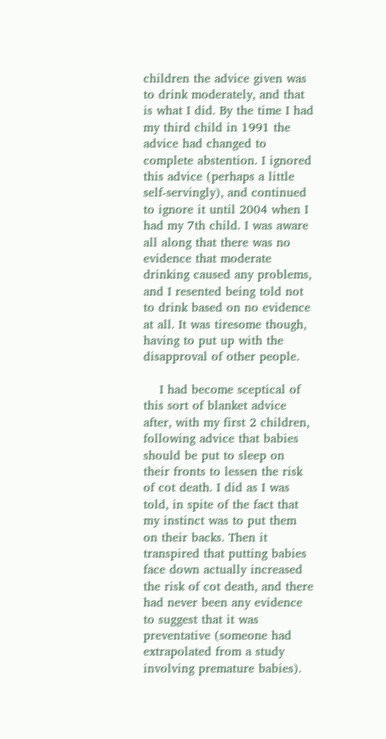children the advice given was to drink moderately, and that is what I did. By the time I had my third child in 1991 the advice had changed to complete abstention. I ignored this advice (perhaps a little self-servingly), and continued to ignore it until 2004 when I had my 7th child. I was aware all along that there was no evidence that moderate drinking caused any problems, and I resented being told not to drink based on no evidence at all. It was tiresome though, having to put up with the disapproval of other people.

    I had become sceptical of this sort of blanket advice after, with my first 2 children, following advice that babies should be put to sleep on their fronts to lessen the risk of cot death. I did as I was told, in spite of the fact that my instinct was to put them on their backs. Then it transpired that putting babies face down actually increased the risk of cot death, and there had never been any evidence to suggest that it was preventative (someone had extrapolated from a study involving premature babies).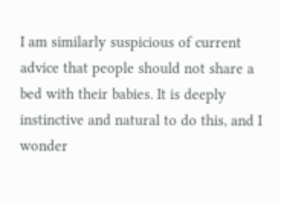I am similarly suspicious of current advice that people should not share a bed with their babies. It is deeply instinctive and natural to do this, and I wonder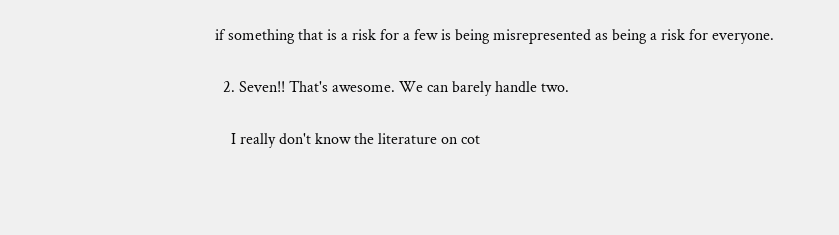if something that is a risk for a few is being misrepresented as being a risk for everyone.

  2. Seven!! That's awesome. We can barely handle two.

    I really don't know the literature on cot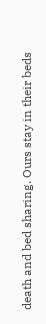death and bed sharing. Ours stay in their beds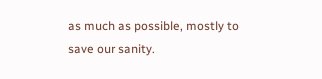as much as possible, mostly to save our sanity.